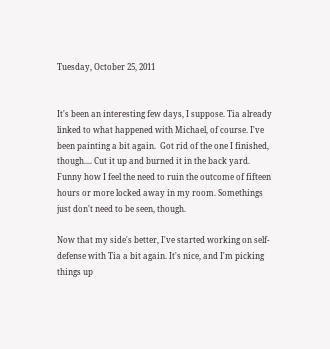Tuesday, October 25, 2011


It's been an interesting few days, I suppose. Tia already linked to what happened with Michael, of course. I've been painting a bit again.  Got rid of the one I finished, though.... Cut it up and burned it in the back yard. Funny how I feel the need to ruin the outcome of fifteen hours or more locked away in my room. Somethings just don't need to be seen, though.

Now that my side's better, I've started working on self-defense with Tia a bit again. It's nice, and I'm picking things up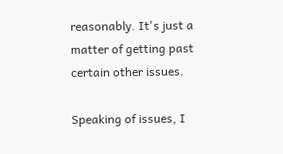reasonably. It's just a matter of getting past certain other issues.

Speaking of issues, I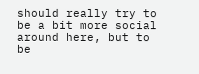should really try to be a bit more social around here, but to be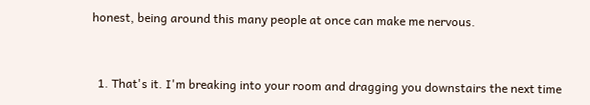honest, being around this many people at once can make me nervous.


  1. That's it. I'm breaking into your room and dragging you downstairs the next time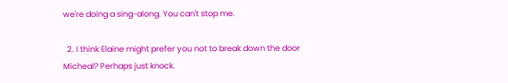we're doing a sing-along. You can't stop me.

  2. I think Elaine might prefer you not to break down the door Micheal? Perhaps just knock.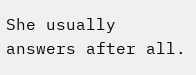She usually answers after all.